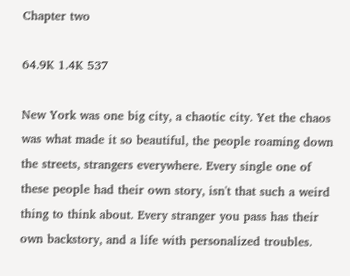Chapter two

64.9K 1.4K 537

New York was one big city, a chaotic city. Yet the chaos was what made it so beautiful, the people roaming down the streets, strangers everywhere. Every single one of these people had their own story, isn't that such a weird thing to think about. Every stranger you pass has their own backstory, and a life with personalized troubles.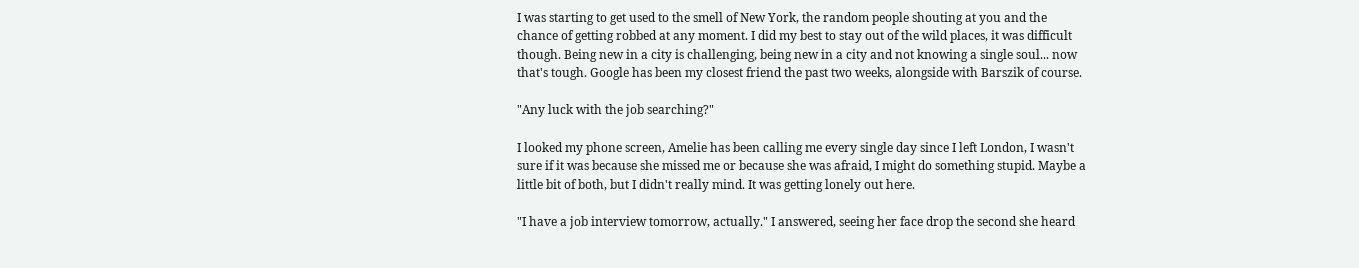I was starting to get used to the smell of New York, the random people shouting at you and the chance of getting robbed at any moment. I did my best to stay out of the wild places, it was difficult though. Being new in a city is challenging, being new in a city and not knowing a single soul... now that's tough. Google has been my closest friend the past two weeks, alongside with Barszik of course.

"Any luck with the job searching?"

I looked my phone screen, Amelie has been calling me every single day since I left London, I wasn't sure if it was because she missed me or because she was afraid, I might do something stupid. Maybe a little bit of both, but I didn't really mind. It was getting lonely out here.

"I have a job interview tomorrow, actually." I answered, seeing her face drop the second she heard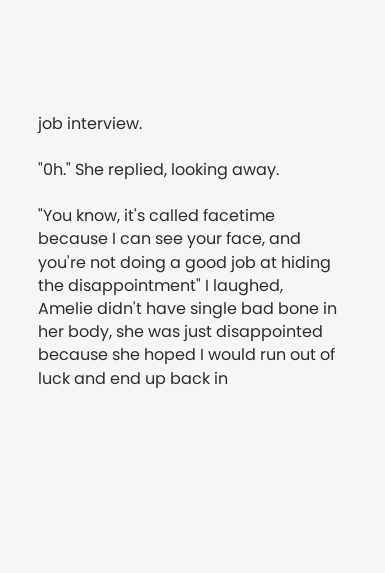job interview.

"0h." She replied, looking away.

"You know, it's called facetime because I can see your face, and you're not doing a good job at hiding the disappointment" I laughed, Amelie didn't have single bad bone in her body, she was just disappointed because she hoped I would run out of luck and end up back in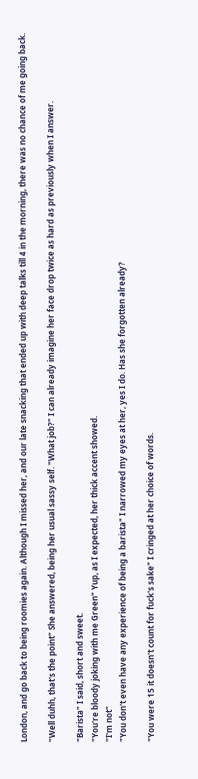London, and go back to being roomies again. Although I missed her, and our late snacking that ended up with deep talks till 4 in the morning, there was no chance of me going back.

"Well duhh, that's the point" She answered, being her usual sassy self. "What job?" I can already imagine her face drop twice as hard as previously when I answer.

"Barista" I said, short and sweet.
"You're bloody joking with me Green" Yup, as I expected, her thick accent showed.
"I'm not"
"You don't even have any experience of being a barista" I narrowed my eyes at her, yes I do. Has she forgotten already?

"You were 15 it doesn't count for fuck's sake" I cringed at her choice of words.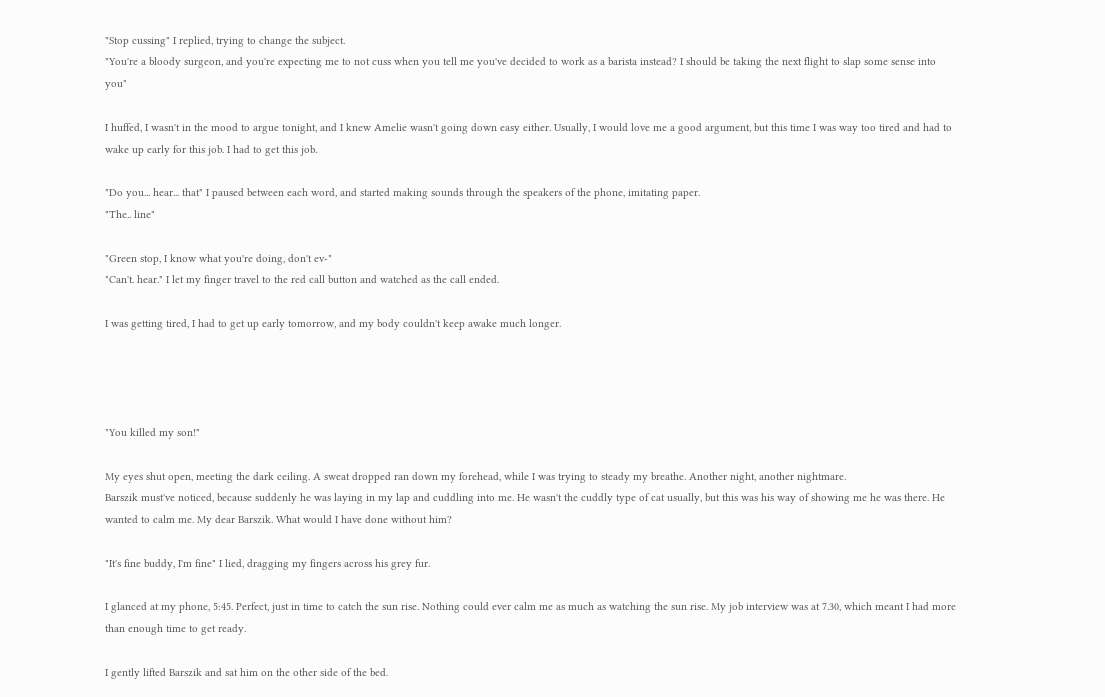"Stop cussing" I replied, trying to change the subject.
"You're a bloody surgeon, and you're expecting me to not cuss when you tell me you've decided to work as a barista instead? I should be taking the next flight to slap some sense into you"

I huffed, I wasn't in the mood to argue tonight, and I knew Amelie wasn't going down easy either. Usually, I would love me a good argument, but this time I was way too tired and had to wake up early for this job. I had to get this job.

"Do you... hear... that" I paused between each word, and started making sounds through the speakers of the phone, imitating paper.
"The.. line"

"Green stop, I know what you're doing, don't ev-"
"Can't. hear." I let my finger travel to the red call button and watched as the call ended.

I was getting tired, I had to get up early tomorrow, and my body couldn't keep awake much longer.




"You killed my son!"

My eyes shut open, meeting the dark ceiling. A sweat dropped ran down my forehead, while I was trying to steady my breathe. Another night, another nightmare.
Barszik must've noticed, because suddenly he was laying in my lap and cuddling into me. He wasn't the cuddly type of cat usually, but this was his way of showing me he was there. He wanted to calm me. My dear Barszik. What would I have done without him?

"It's fine buddy, I'm fine" I lied, dragging my fingers across his grey fur.

I glanced at my phone, 5:45. Perfect, just in time to catch the sun rise. Nothing could ever calm me as much as watching the sun rise. My job interview was at 7.30, which meant I had more than enough time to get ready.

I gently lifted Barszik and sat him on the other side of the bed.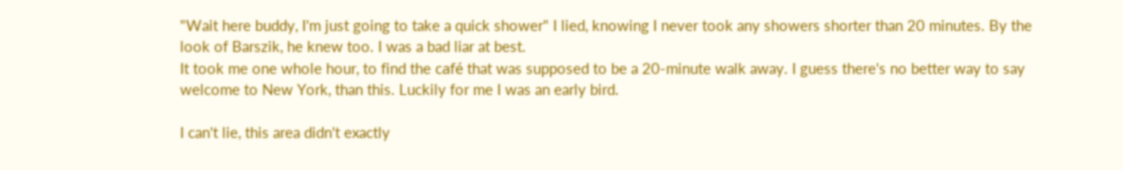"Wait here buddy, I'm just going to take a quick shower" I lied, knowing I never took any showers shorter than 20 minutes. By the look of Barszik, he knew too. I was a bad liar at best.
It took me one whole hour, to find the café that was supposed to be a 20-minute walk away. I guess there's no better way to say welcome to New York, than this. Luckily for me I was an early bird.

I can't lie, this area didn't exactly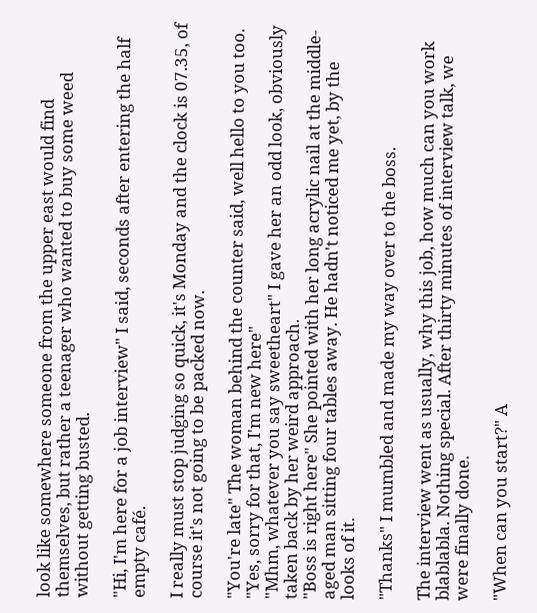look like somewhere someone from the upper east would find themselves, but rather a teenager who wanted to buy some weed without getting busted.

"Hi, I'm here for a job interview" I said, seconds after entering the half empty café.

I really must stop judging so quick, it's Monday and the clock is 07.35, of course it's not going to be packed now.

"You're late" The woman behind the counter said, well hello to you too.
"Yes, sorry for that, I'm new here"
"Mhm, whatever you say sweetheart" I gave her an odd look, obviously taken back by her weird approach.
"Boss is right here" She pointed with her long acrylic nail at the middle-aged man sitting four tables away. He hadn't noticed me yet, by the looks of it.

"Thanks" I mumbled and made my way over to the boss.

The interview went as usually, why this job, how much can you work blablabla. Nothing special. After thirty minutes of interview talk, we were finally done.

"When can you start?" A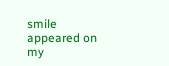smile appeared on my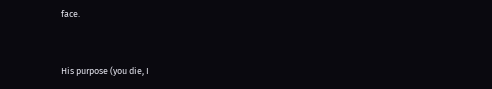face.


His purpose (you die, I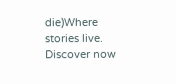die)Where stories live. Discover now